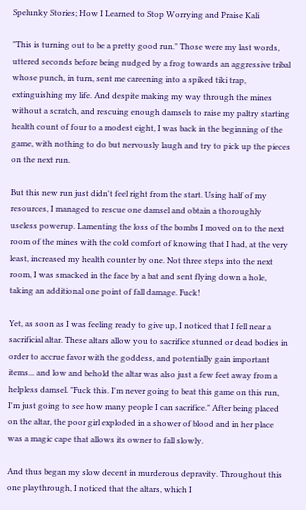Spelunky Stories; How I Learned to Stop Worrying and Praise Kali

"This is turning out to be a pretty good run." Those were my last words, uttered seconds before being nudged by a frog towards an aggressive tribal whose punch, in turn, sent me careening into a spiked tiki trap, extinguishing my life. And despite making my way through the mines without a scratch, and rescuing enough damsels to raise my paltry starting health count of four to a modest eight, I was back in the beginning of the game, with nothing to do but nervously laugh and try to pick up the pieces on the next run.

But this new run just didn't feel right from the start. Using half of my resources, I managed to rescue one damsel and obtain a thoroughly useless powerup. Lamenting the loss of the bombs I moved on to the next room of the mines with the cold comfort of knowing that I had, at the very least, increased my health counter by one. Not three steps into the next room, I was smacked in the face by a bat and sent flying down a hole, taking an additional one point of fall damage. Fuck!

Yet, as soon as I was feeling ready to give up, I noticed that I fell near a sacrificial altar. These altars allow you to sacrifice stunned or dead bodies in order to accrue favor with the goddess, and potentially gain important items... and low and behold the altar was also just a few feet away from a helpless damsel. "Fuck this. I'm never going to beat this game on this run, I'm just going to see how many people I can sacrifice." After being placed on the altar, the poor girl exploded in a shower of blood and in her place was a magic cape that allows its owner to fall slowly.

And thus began my slow decent in murderous depravity. Throughout this one playthrough, I noticed that the altars, which I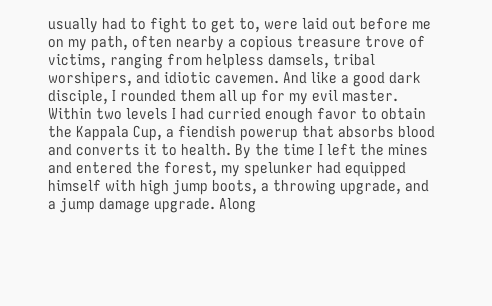usually had to fight to get to, were laid out before me on my path, often nearby a copious treasure trove of victims, ranging from helpless damsels, tribal worshipers, and idiotic cavemen. And like a good dark disciple, I rounded them all up for my evil master. Within two levels I had curried enough favor to obtain the Kappala Cup, a fiendish powerup that absorbs blood and converts it to health. By the time I left the mines and entered the forest, my spelunker had equipped himself with high jump boots, a throwing upgrade, and a jump damage upgrade. Along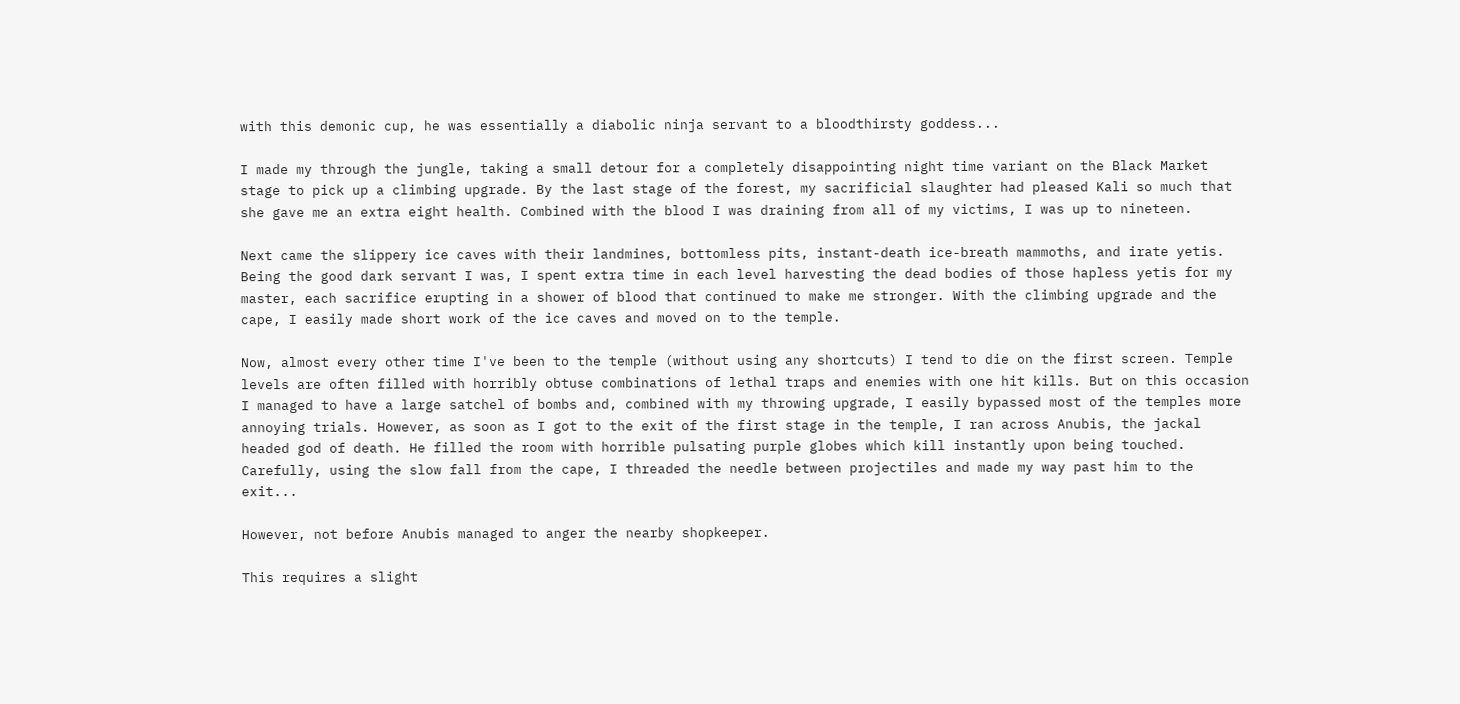with this demonic cup, he was essentially a diabolic ninja servant to a bloodthirsty goddess...

I made my through the jungle, taking a small detour for a completely disappointing night time variant on the Black Market stage to pick up a climbing upgrade. By the last stage of the forest, my sacrificial slaughter had pleased Kali so much that she gave me an extra eight health. Combined with the blood I was draining from all of my victims, I was up to nineteen.

Next came the slippery ice caves with their landmines, bottomless pits, instant-death ice-breath mammoths, and irate yetis. Being the good dark servant I was, I spent extra time in each level harvesting the dead bodies of those hapless yetis for my master, each sacrifice erupting in a shower of blood that continued to make me stronger. With the climbing upgrade and the cape, I easily made short work of the ice caves and moved on to the temple.

Now, almost every other time I've been to the temple (without using any shortcuts) I tend to die on the first screen. Temple levels are often filled with horribly obtuse combinations of lethal traps and enemies with one hit kills. But on this occasion I managed to have a large satchel of bombs and, combined with my throwing upgrade, I easily bypassed most of the temples more annoying trials. However, as soon as I got to the exit of the first stage in the temple, I ran across Anubis, the jackal headed god of death. He filled the room with horrible pulsating purple globes which kill instantly upon being touched. Carefully, using the slow fall from the cape, I threaded the needle between projectiles and made my way past him to the exit...

However, not before Anubis managed to anger the nearby shopkeeper.

This requires a slight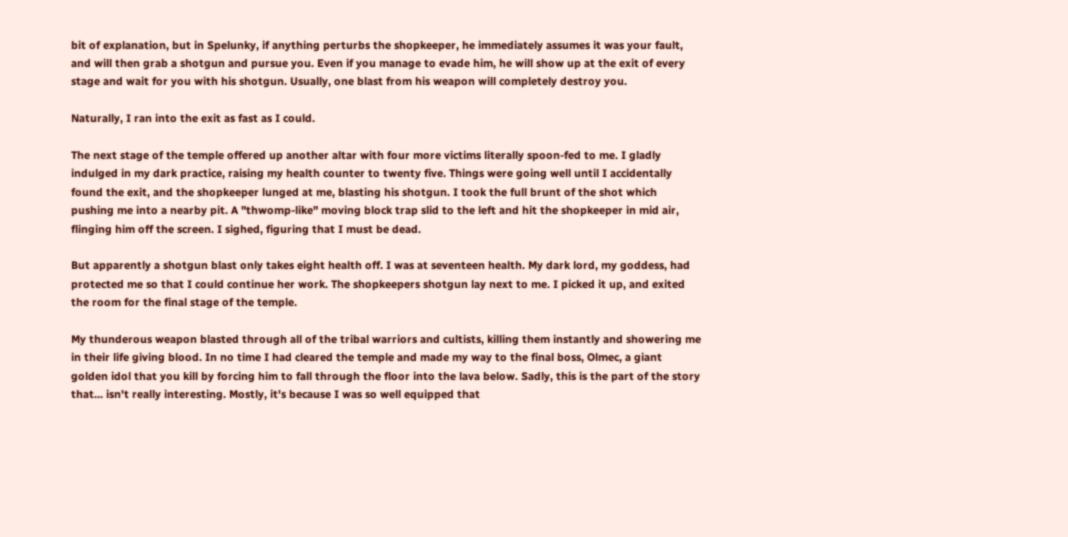bit of explanation, but in Spelunky, if anything perturbs the shopkeeper, he immediately assumes it was your fault, and will then grab a shotgun and pursue you. Even if you manage to evade him, he will show up at the exit of every stage and wait for you with his shotgun. Usually, one blast from his weapon will completely destroy you.

Naturally, I ran into the exit as fast as I could.

The next stage of the temple offered up another altar with four more victims literally spoon-fed to me. I gladly indulged in my dark practice, raising my health counter to twenty five. Things were going well until I accidentally found the exit, and the shopkeeper lunged at me, blasting his shotgun. I took the full brunt of the shot which pushing me into a nearby pit. A "thwomp-like" moving block trap slid to the left and hit the shopkeeper in mid air, flinging him off the screen. I sighed, figuring that I must be dead.

But apparently a shotgun blast only takes eight health off. I was at seventeen health. My dark lord, my goddess, had protected me so that I could continue her work. The shopkeepers shotgun lay next to me. I picked it up, and exited the room for the final stage of the temple.

My thunderous weapon blasted through all of the tribal warriors and cultists, killing them instantly and showering me in their life giving blood. In no time I had cleared the temple and made my way to the final boss, Olmec, a giant golden idol that you kill by forcing him to fall through the floor into the lava below. Sadly, this is the part of the story that... isn't really interesting. Mostly, it's because I was so well equipped that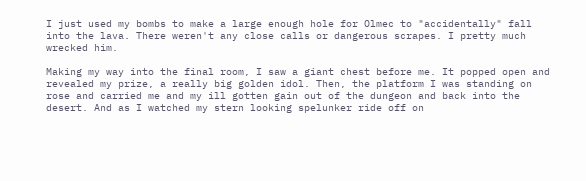I just used my bombs to make a large enough hole for Olmec to "accidentally" fall into the lava. There weren't any close calls or dangerous scrapes. I pretty much wrecked him.

Making my way into the final room, I saw a giant chest before me. It popped open and revealed my prize, a really big golden idol. Then, the platform I was standing on rose and carried me and my ill gotten gain out of the dungeon and back into the desert. And as I watched my stern looking spelunker ride off on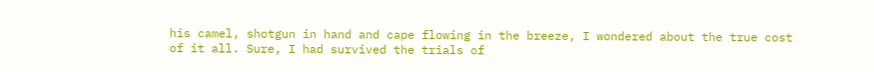his camel, shotgun in hand and cape flowing in the breeze, I wondered about the true cost of it all. Sure, I had survived the trials of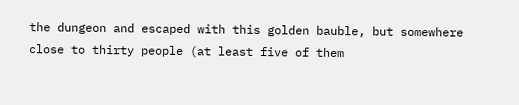the dungeon and escaped with this golden bauble, but somewhere close to thirty people (at least five of them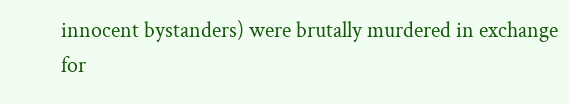innocent bystanders) were brutally murdered in exchange for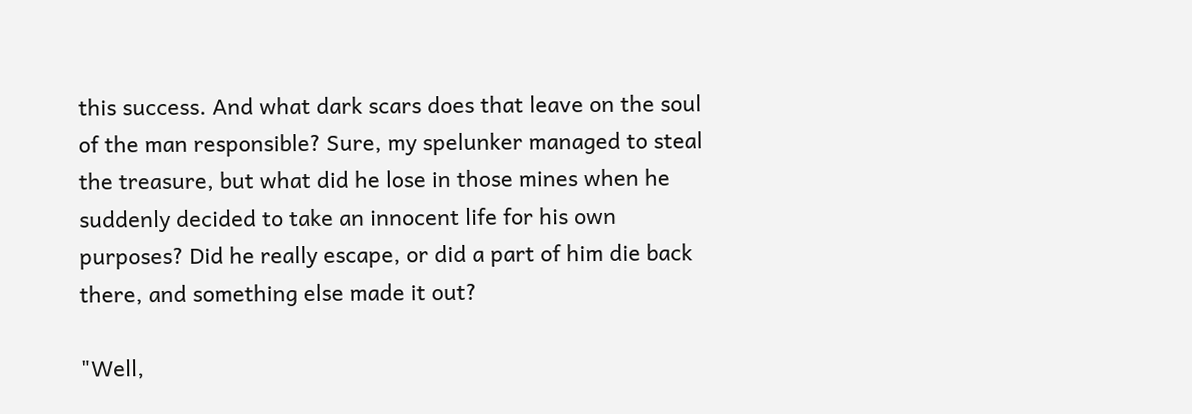this success. And what dark scars does that leave on the soul of the man responsible? Sure, my spelunker managed to steal the treasure, but what did he lose in those mines when he suddenly decided to take an innocent life for his own purposes? Did he really escape, or did a part of him die back there, and something else made it out?

"Well,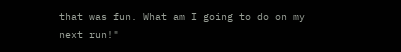that was fun. What am I going to do on my next run!"